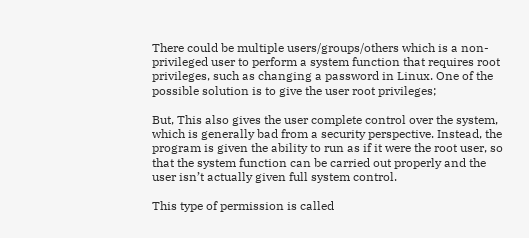There could be multiple users/groups/others which is a non-privileged user to perform a system function that requires root privileges, such as changing a password in Linux. One of the possible solution is to give the user root privileges;

But, This also gives the user complete control over the system, which is generally bad from a security perspective. Instead, the program is given the ability to run as if it were the root user, so that the system function can be carried out properly and the user isn’t actually given full system control.

This type of permission is called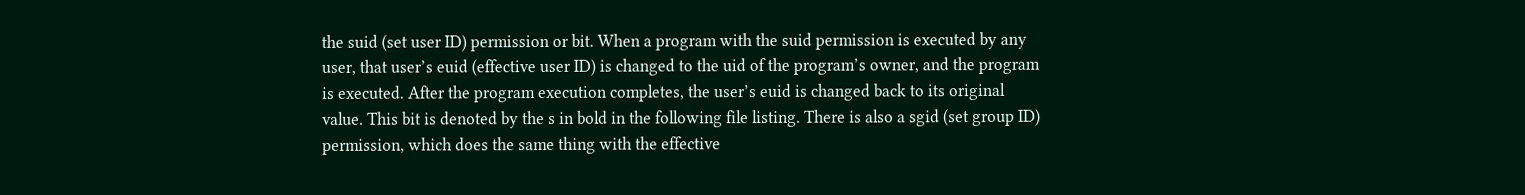the suid (set user ID) permission or bit. When a program with the suid permission is executed by any user, that user’s euid (effective user ID) is changed to the uid of the program’s owner, and the program is executed. After the program execution completes, the user’s euid is changed back to its original value. This bit is denoted by the s in bold in the following file listing. There is also a sgid (set group ID) permission, which does the same thing with the effective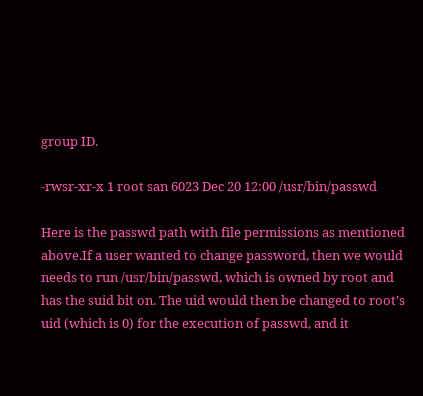group ID.

-rwsr-xr-x 1 root san 6023 Dec 20 12:00 /usr/bin/passwd

Here is the passwd path with file permissions as mentioned above.If a user wanted to change password, then we would needs to run /usr/bin/passwd, which is owned by root and has the suid bit on. The uid would then be changed to root’s uid (which is 0) for the execution of passwd, and it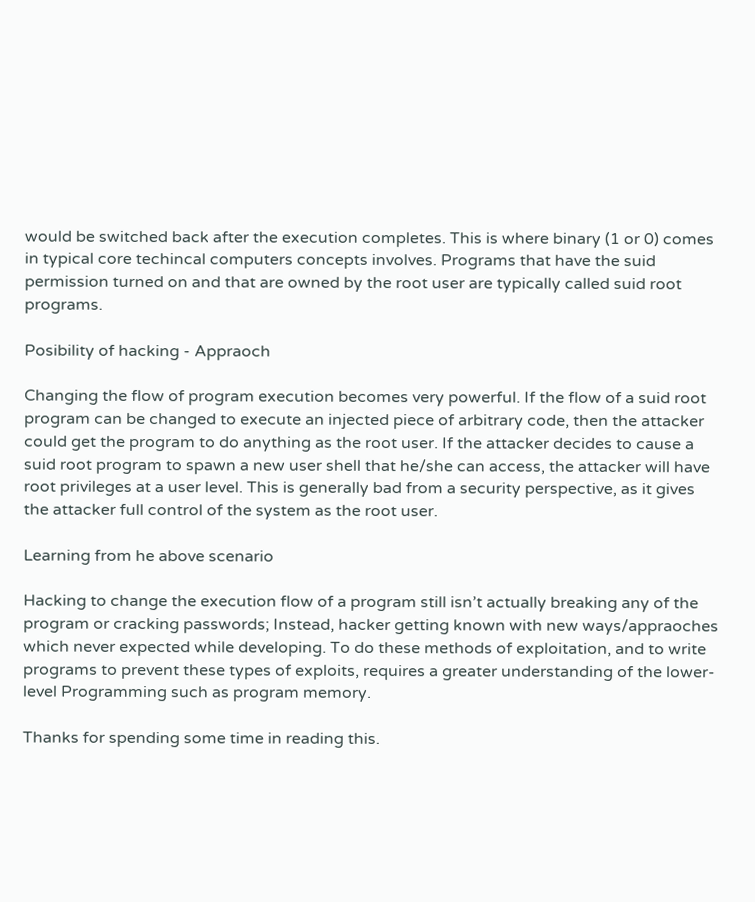would be switched back after the execution completes. This is where binary (1 or 0) comes in typical core techincal computers concepts involves. Programs that have the suid permission turned on and that are owned by the root user are typically called suid root programs.

Posibility of hacking - Appraoch

Changing the flow of program execution becomes very powerful. If the flow of a suid root program can be changed to execute an injected piece of arbitrary code, then the attacker could get the program to do anything as the root user. If the attacker decides to cause a suid root program to spawn a new user shell that he/she can access, the attacker will have root privileges at a user level. This is generally bad from a security perspective, as it gives the attacker full control of the system as the root user.

Learning from he above scenario

Hacking to change the execution flow of a program still isn’t actually breaking any of the program or cracking passwords; Instead, hacker getting known with new ways/appraoches which never expected while developing. To do these methods of exploitation, and to write programs to prevent these types of exploits, requires a greater understanding of the lower-level Programming such as program memory.

Thanks for spending some time in reading this.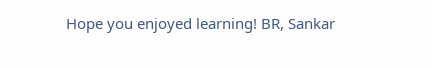Hope you enjoyed learning! BR, Sankar